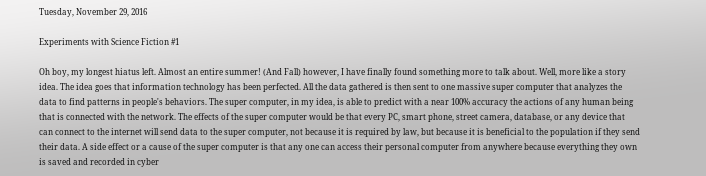Tuesday, November 29, 2016

Experiments with Science Fiction #1

Oh boy, my longest hiatus left. Almost an entire summer! (And Fall) however, I have finally found something more to talk about. Well, more like a story idea. The idea goes that information technology has been perfected. All the data gathered is then sent to one massive super computer that analyzes the data to find patterns in people's behaviors. The super computer, in my idea, is able to predict with a near 100% accuracy the actions of any human being that is connected with the network. The effects of the super computer would be that every PC, smart phone, street camera, database, or any device that can connect to the internet will send data to the super computer, not because it is required by law, but because it is beneficial to the population if they send their data. A side effect or a cause of the super computer is that any one can access their personal computer from anywhere because everything they own is saved and recorded in cyber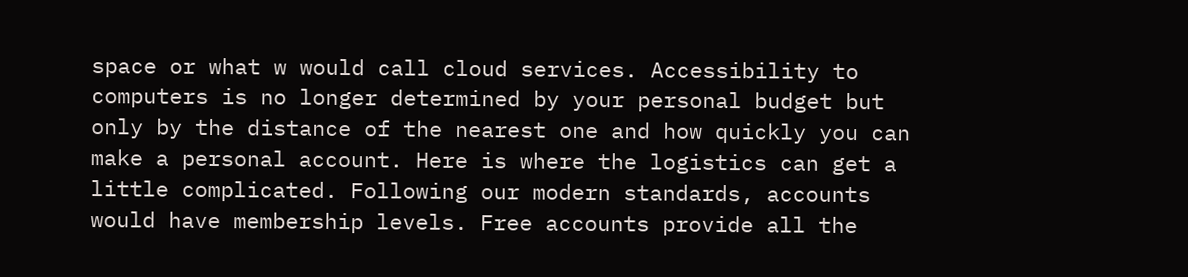space or what w would call cloud services. Accessibility to computers is no longer determined by your personal budget but only by the distance of the nearest one and how quickly you can make a personal account. Here is where the logistics can get a little complicated. Following our modern standards, accounts would have membership levels. Free accounts provide all the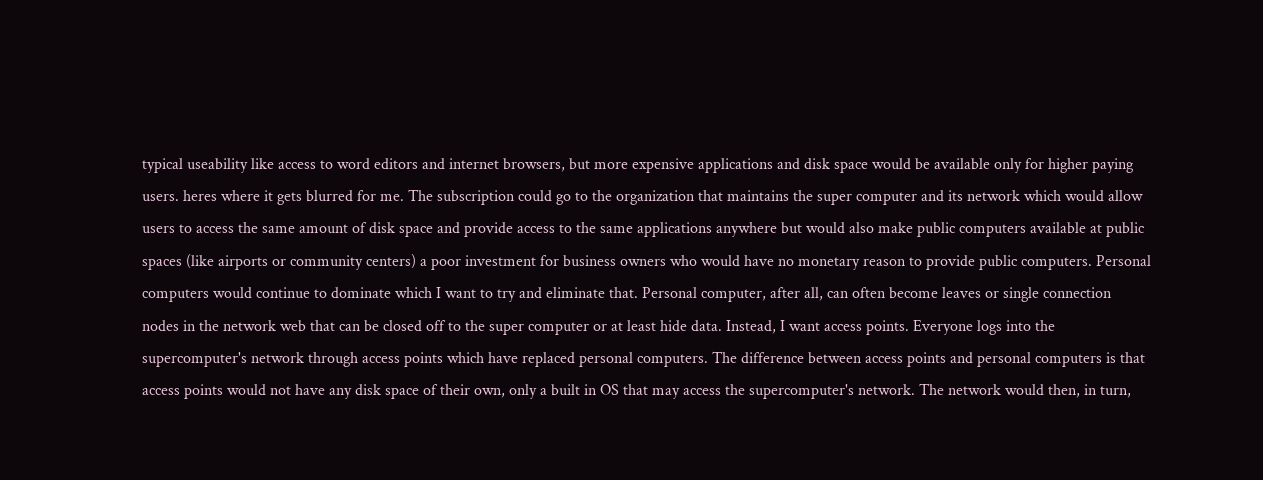typical useability like access to word editors and internet browsers, but more expensive applications and disk space would be available only for higher paying users. heres where it gets blurred for me. The subscription could go to the organization that maintains the super computer and its network which would allow users to access the same amount of disk space and provide access to the same applications anywhere but would also make public computers available at public spaces (like airports or community centers) a poor investment for business owners who would have no monetary reason to provide public computers. Personal computers would continue to dominate which I want to try and eliminate that. Personal computer, after all, can often become leaves or single connection nodes in the network web that can be closed off to the super computer or at least hide data. Instead, I want access points. Everyone logs into the supercomputer's network through access points which have replaced personal computers. The difference between access points and personal computers is that access points would not have any disk space of their own, only a built in OS that may access the supercomputer's network. The network would then, in turn,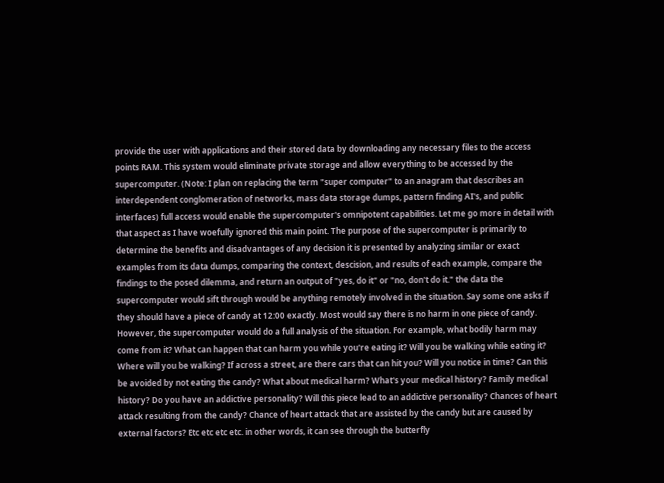provide the user with applications and their stored data by downloading any necessary files to the access points RAM. This system would eliminate private storage and allow everything to be accessed by the supercomputer. (Note: I plan on replacing the term "super computer" to an anagram that describes an interdependent conglomeration of networks, mass data storage dumps, pattern finding AI's, and public interfaces) full access would enable the supercomputer's omnipotent capabilities. Let me go more in detail with that aspect as I have woefully ignored this main point. The purpose of the supercomputer is primarily to determine the benefits and disadvantages of any decision it is presented by analyzing similar or exact examples from its data dumps, comparing the context, descision, and results of each example, compare the findings to the posed dilemma, and return an output of "yes, do it" or "no, don't do it." the data the supercomputer would sift through would be anything remotely involved in the situation. Say some one asks if they should have a piece of candy at 12:00 exactly. Most would say there is no harm in one piece of candy. However, the supercomputer would do a full analysis of the situation. For example, what bodily harm may come from it? What can happen that can harm you while you're eating it? Will you be walking while eating it? Where will you be walking? If across a street, are there cars that can hit you? Will you notice in time? Can this be avoided by not eating the candy? What about medical harm? What's your medical history? Family medical history? Do you have an addictive personality? Will this piece lead to an addictive personality? Chances of heart attack resulting from the candy? Chance of heart attack that are assisted by the candy but are caused by external factors? Etc etc etc etc. in other words, it can see through the butterfly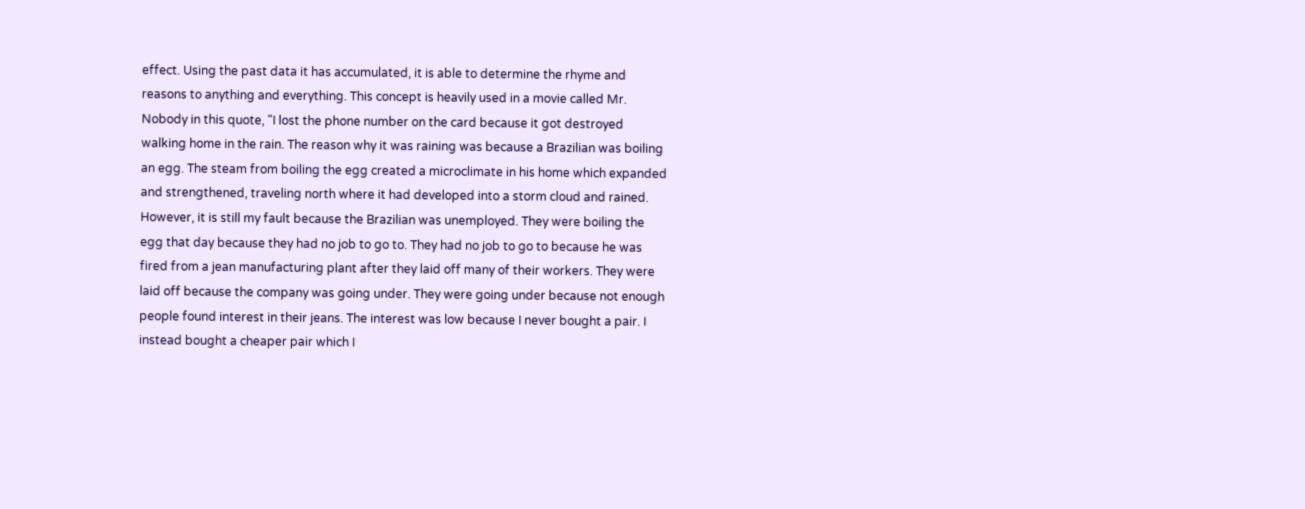effect. Using the past data it has accumulated, it is able to determine the rhyme and reasons to anything and everything. This concept is heavily used in a movie called Mr. Nobody in this quote, "I lost the phone number on the card because it got destroyed walking home in the rain. The reason why it was raining was because a Brazilian was boiling an egg. The steam from boiling the egg created a microclimate in his home which expanded and strengthened, traveling north where it had developed into a storm cloud and rained. However, it is still my fault because the Brazilian was unemployed. They were boiling the egg that day because they had no job to go to. They had no job to go to because he was fired from a jean manufacturing plant after they laid off many of their workers. They were laid off because the company was going under. They were going under because not enough people found interest in their jeans. The interest was low because I never bought a pair. I instead bought a cheaper pair which I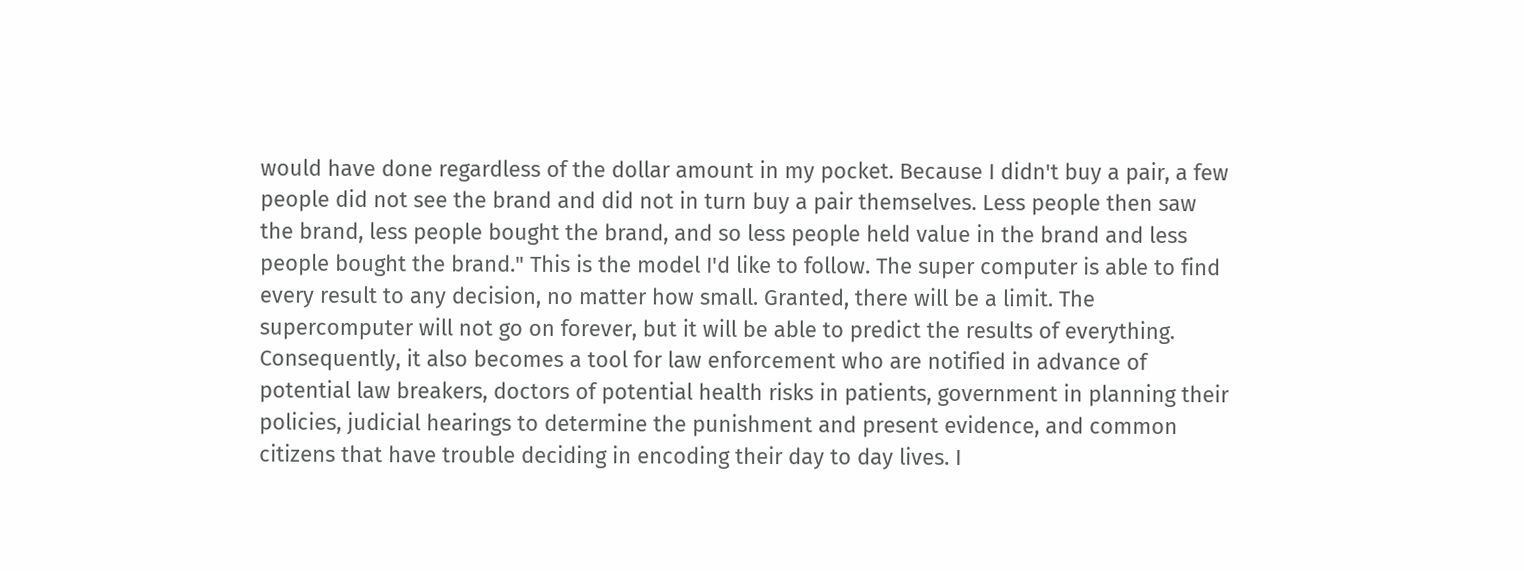would have done regardless of the dollar amount in my pocket. Because I didn't buy a pair, a few people did not see the brand and did not in turn buy a pair themselves. Less people then saw the brand, less people bought the brand, and so less people held value in the brand and less people bought the brand." This is the model I'd like to follow. The super computer is able to find every result to any decision, no matter how small. Granted, there will be a limit. The supercomputer will not go on forever, but it will be able to predict the results of everything. Consequently, it also becomes a tool for law enforcement who are notified in advance of potential law breakers, doctors of potential health risks in patients, government in planning their policies, judicial hearings to determine the punishment and present evidence, and common citizens that have trouble deciding in encoding their day to day lives. I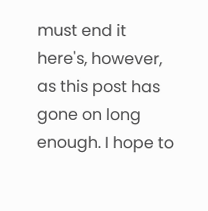must end it here's, however, as this post has gone on long enough. I hope to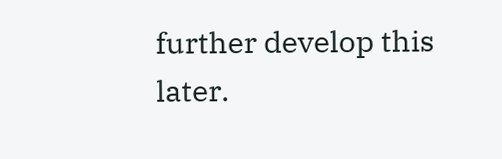further develop this later.